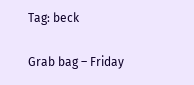Tag: beck

Grab bag – Friday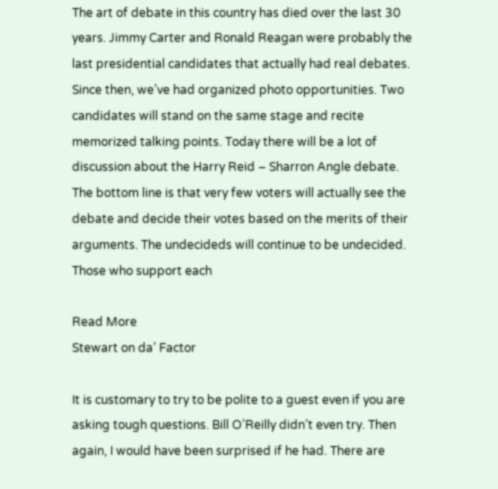The art of debate in this country has died over the last 30 years. Jimmy Carter and Ronald Reagan were probably the last presidential candidates that actually had real debates. Since then, we’ve had organized photo opportunities. Two candidates will stand on the same stage and recite memorized talking points. Today there will be a lot of discussion about the Harry Reid – Sharron Angle debate. The bottom line is that very few voters will actually see the debate and decide their votes based on the merits of their arguments. The undecideds will continue to be undecided. Those who support each

Read More
Stewart on da’ Factor

It is customary to try to be polite to a guest even if you are asking tough questions. Bill O’Reilly didn’t even try. Then again, I would have been surprised if he had. There are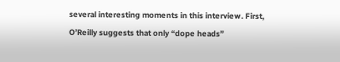several interesting moments in this interview. First, O’Reilly suggests that only “dope heads”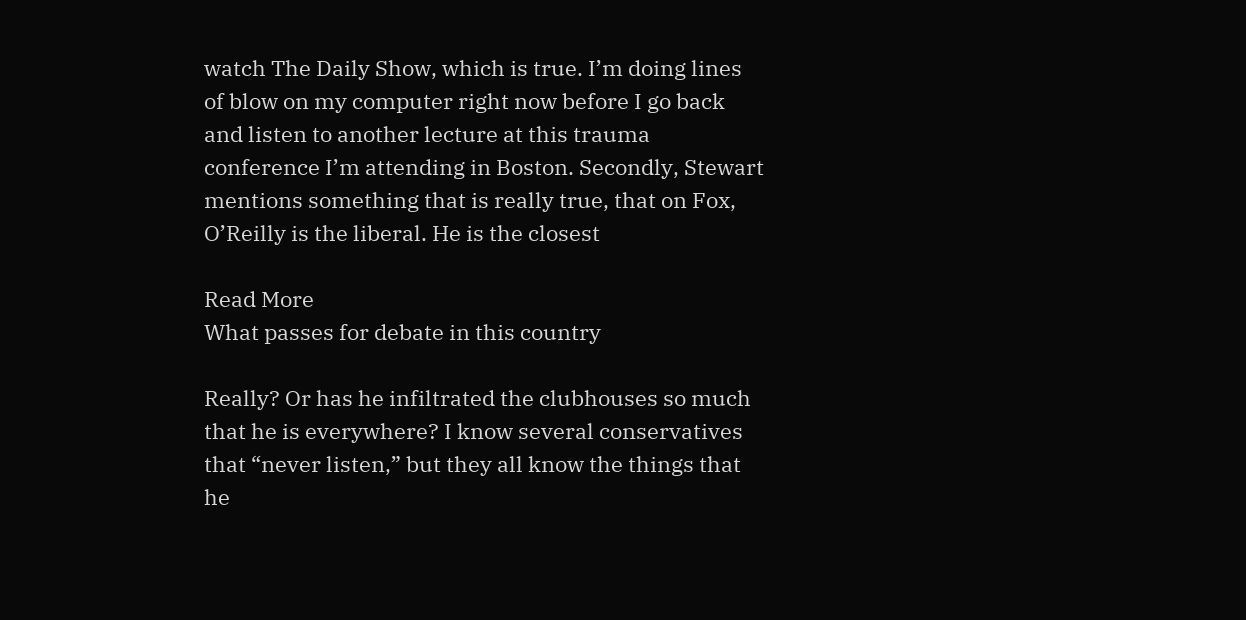watch The Daily Show, which is true. I’m doing lines of blow on my computer right now before I go back and listen to another lecture at this trauma conference I’m attending in Boston. Secondly, Stewart mentions something that is really true, that on Fox, O’Reilly is the liberal. He is the closest

Read More
What passes for debate in this country

Really? Or has he infiltrated the clubhouses so much that he is everywhere? I know several conservatives that “never listen,” but they all know the things that he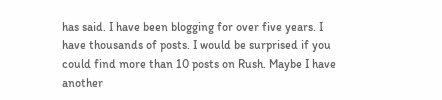has said. I have been blogging for over five years. I have thousands of posts. I would be surprised if you could find more than 10 posts on Rush. Maybe I have another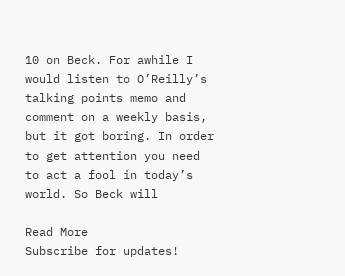10 on Beck. For awhile I would listen to O’Reilly’s talking points memo and comment on a weekly basis, but it got boring. In order to get attention you need to act a fool in today’s world. So Beck will

Read More
Subscribe for updates!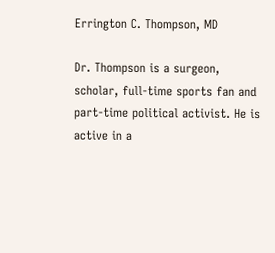Errington C. Thompson, MD

Dr. Thompson is a surgeon, scholar, full-time sports fan and part-time political activist. He is active in a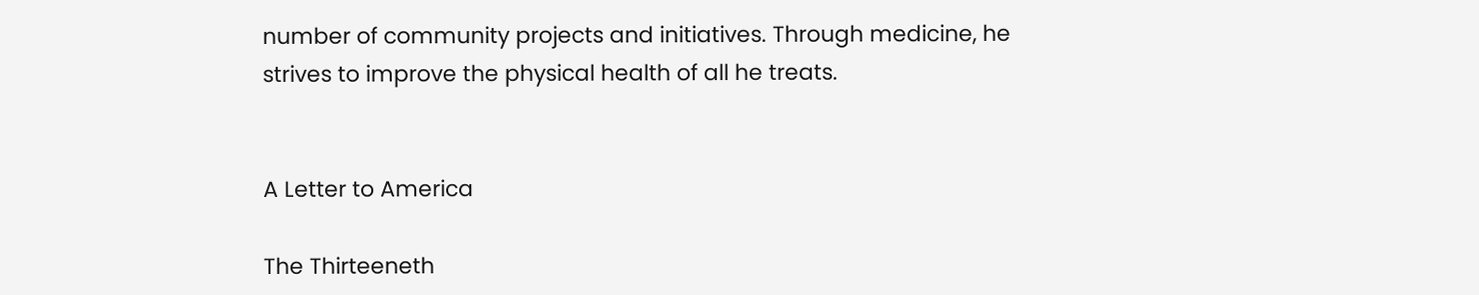number of community projects and initiatives. Through medicine, he strives to improve the physical health of all he treats.


A Letter to America

The Thirteeneth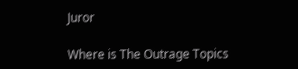Juror

Where is The Outrage Topics